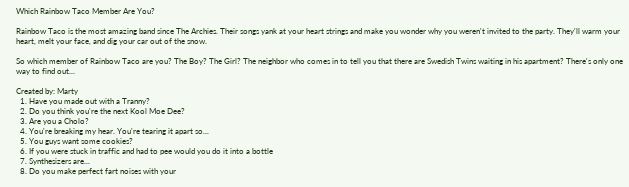Which Rainbow Taco Member Are You?

Rainbow Taco is the most amazing band since The Archies. Their songs yank at your heart strings and make you wonder why you weren't invited to the party. They'll warm your heart, melt your face, and dig your car out of the snow.

So which member of Rainbow Taco are you? The Boy? The Girl? The neighbor who comes in to tell you that there are Swedish Twins waiting in his apartment? There's only one way to find out...

Created by: Marty
  1. Have you made out with a Tranny?
  2. Do you think you're the next Kool Moe Dee?
  3. Are you a Cholo?
  4. You're breaking my hear. You're tearing it apart so...
  5. You guys want some cookies?
  6. If you were stuck in traffic and had to pee would you do it into a bottle
  7. Synthesizers are...
  8. Do you make perfect fart noises with your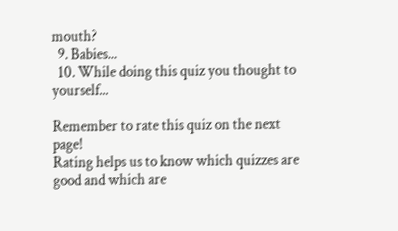mouth?
  9. Babies...
  10. While doing this quiz you thought to yourself...

Remember to rate this quiz on the next page!
Rating helps us to know which quizzes are good and which are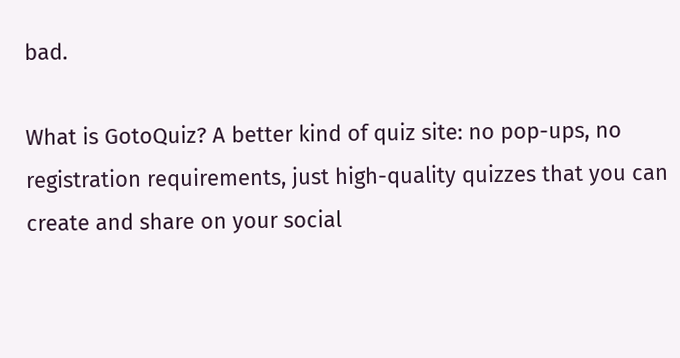bad.

What is GotoQuiz? A better kind of quiz site: no pop-ups, no registration requirements, just high-quality quizzes that you can create and share on your social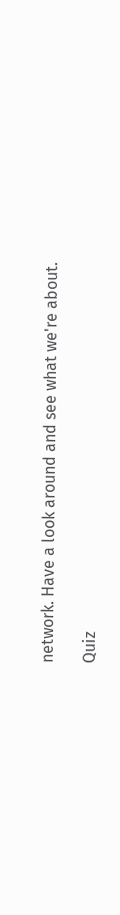network. Have a look around and see what we're about.

Quiz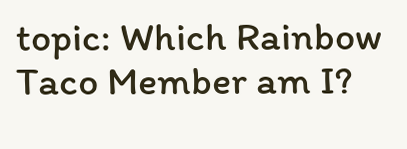topic: Which Rainbow Taco Member am I?